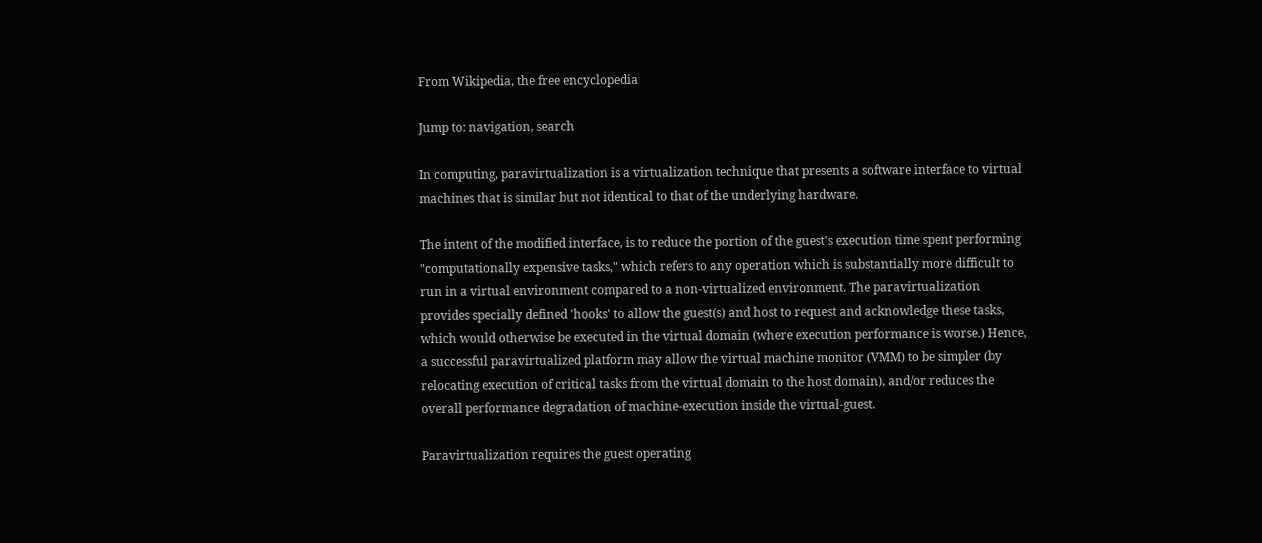From Wikipedia, the free encyclopedia

Jump to: navigation, search

In computing, paravirtualization is a virtualization technique that presents a software interface to virtual machines that is similar but not identical to that of the underlying hardware.

The intent of the modified interface, is to reduce the portion of the guest's execution time spent performing "computationally expensive tasks," which refers to any operation which is substantially more difficult to run in a virtual environment compared to a non-virtualized environment. The paravirtualization provides specially defined 'hooks' to allow the guest(s) and host to request and acknowledge these tasks, which would otherwise be executed in the virtual domain (where execution performance is worse.) Hence, a successful paravirtualized platform may allow the virtual machine monitor (VMM) to be simpler (by relocating execution of critical tasks from the virtual domain to the host domain), and/or reduces the overall performance degradation of machine-execution inside the virtual-guest.

Paravirtualization requires the guest operating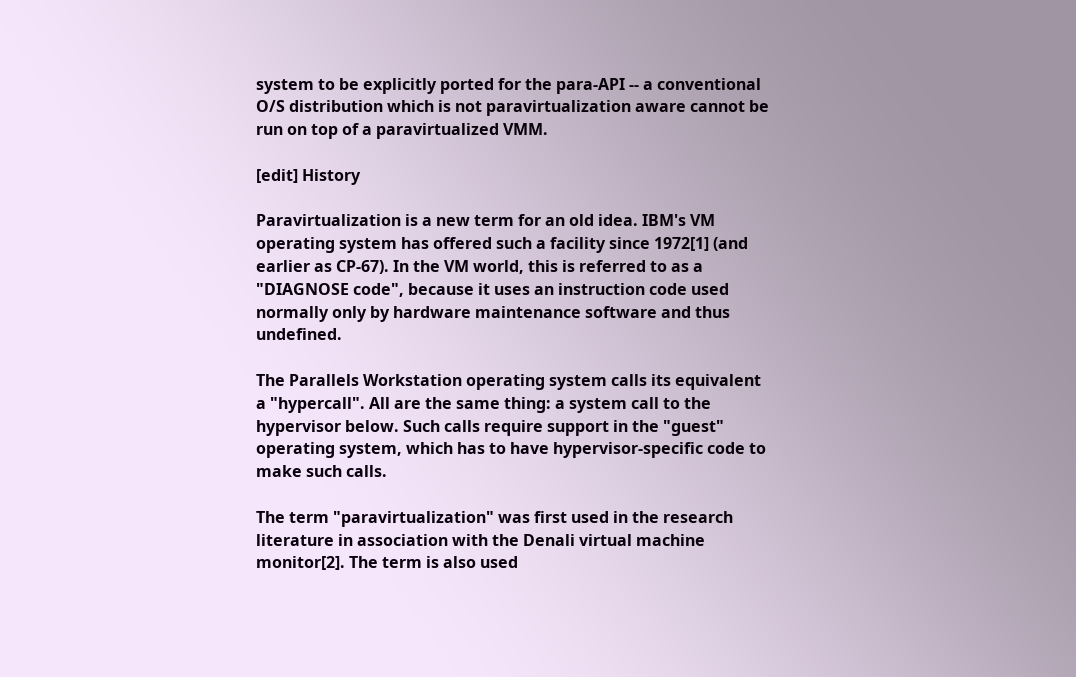system to be explicitly ported for the para-API -- a conventional O/S distribution which is not paravirtualization aware cannot be run on top of a paravirtualized VMM.

[edit] History

Paravirtualization is a new term for an old idea. IBM's VM operating system has offered such a facility since 1972[1] (and earlier as CP-67). In the VM world, this is referred to as a "DIAGNOSE code", because it uses an instruction code used normally only by hardware maintenance software and thus undefined.

The Parallels Workstation operating system calls its equivalent a "hypercall". All are the same thing: a system call to the hypervisor below. Such calls require support in the "guest" operating system, which has to have hypervisor-specific code to make such calls.

The term "paravirtualization" was first used in the research literature in association with the Denali virtual machine monitor[2]. The term is also used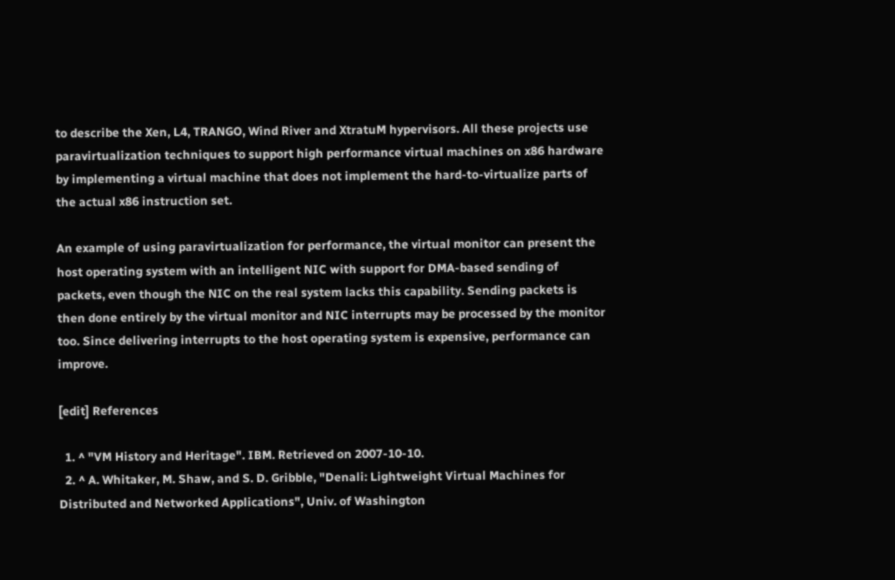to describe the Xen, L4, TRANGO, Wind River and XtratuM hypervisors. All these projects use paravirtualization techniques to support high performance virtual machines on x86 hardware by implementing a virtual machine that does not implement the hard-to-virtualize parts of the actual x86 instruction set.

An example of using paravirtualization for performance, the virtual monitor can present the host operating system with an intelligent NIC with support for DMA-based sending of packets, even though the NIC on the real system lacks this capability. Sending packets is then done entirely by the virtual monitor and NIC interrupts may be processed by the monitor too. Since delivering interrupts to the host operating system is expensive, performance can improve.

[edit] References

  1. ^ "VM History and Heritage". IBM. Retrieved on 2007-10-10.
  2. ^ A. Whitaker, M. Shaw, and S. D. Gribble, "Denali: Lightweight Virtual Machines for Distributed and Networked Applications", Univ. of Washington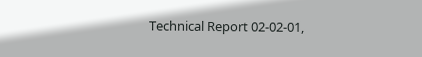Technical Report 02-02-01,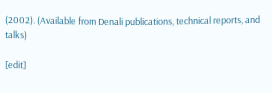(2002). (Available from Denali publications, technical reports, and talks)

[edit]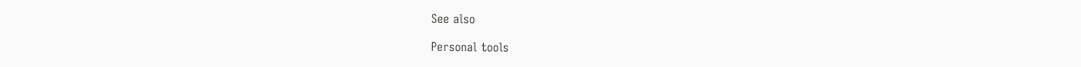See also

Personal tools